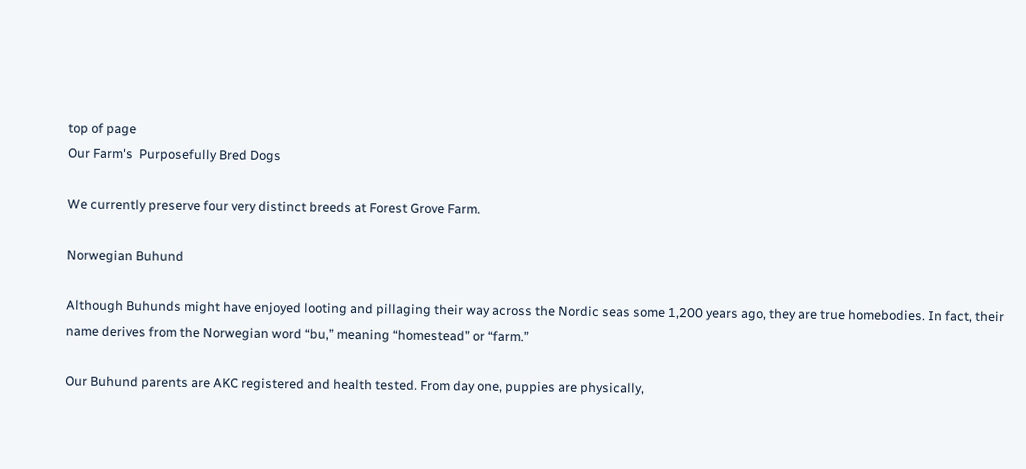top of page
Our Farm's  Purposefully Bred Dogs

We currently preserve four very distinct breeds at Forest Grove Farm.

Norwegian Buhund

Although Buhunds might have enjoyed looting and pillaging their way across the Nordic seas some 1,200 years ago, they are true homebodies. In fact, their name derives from the Norwegian word “bu,” meaning “homestead” or “farm.”

Our Buhund parents are AKC registered and health tested. From day one, puppies are physically,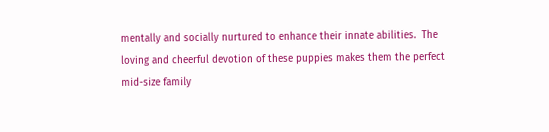mentally and socially nurtured to enhance their innate abilities.  The loving and cheerful devotion of these puppies makes them the perfect mid-size family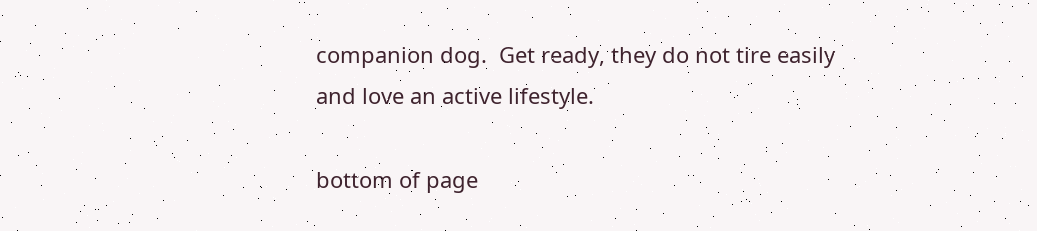companion dog.  Get ready, they do not tire easily and love an active lifestyle.

bottom of page